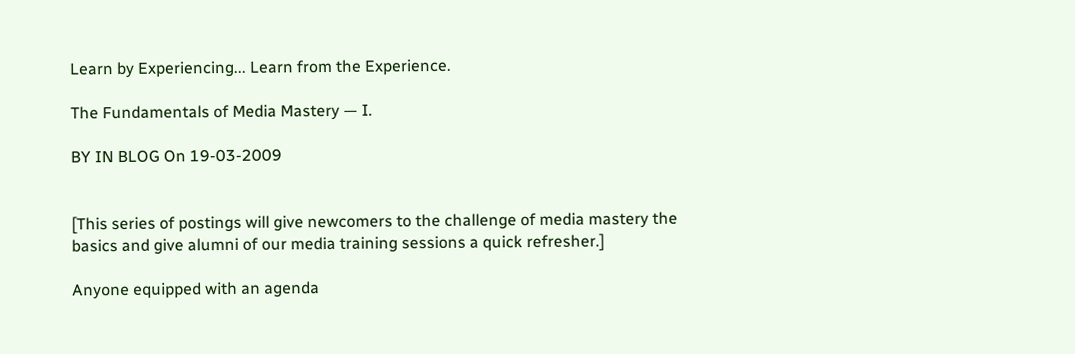Learn by Experiencing... Learn from the Experience.

The Fundamentals of Media Mastery — I.

BY IN BLOG On 19-03-2009


[This series of postings will give newcomers to the challenge of media mastery the basics and give alumni of our media training sessions a quick refresher.]

Anyone equipped with an agenda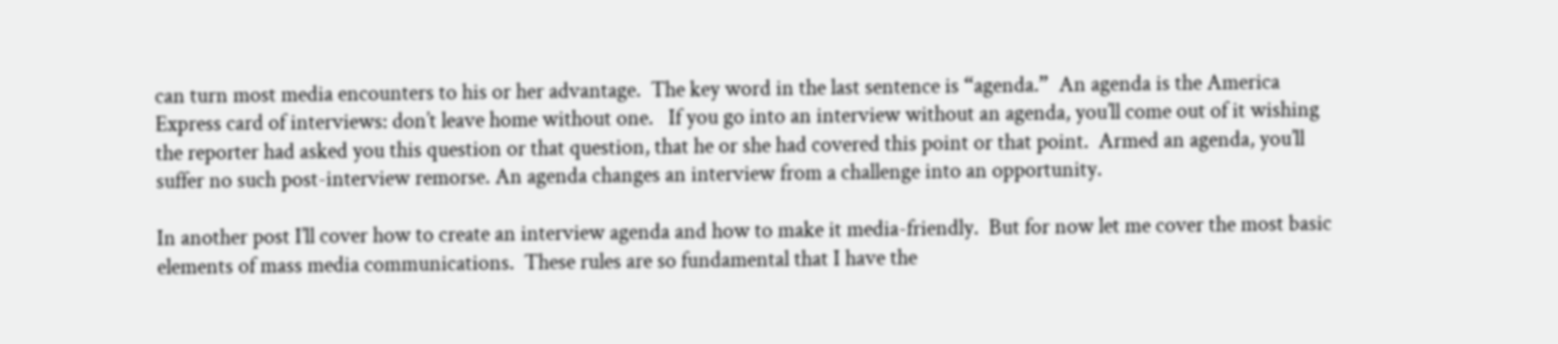can turn most media encounters to his or her advantage.  The key word in the last sentence is “agenda.”  An agenda is the America Express card of interviews: don’t leave home without one.   If you go into an interview without an agenda, you’ll come out of it wishing the reporter had asked you this question or that question, that he or she had covered this point or that point.  Armed an agenda, you’ll suffer no such post-interview remorse. An agenda changes an interview from a challenge into an opportunity.

In another post I’ll cover how to create an interview agenda and how to make it media-friendly.  But for now let me cover the most basic elements of mass media communications.  These rules are so fundamental that I have the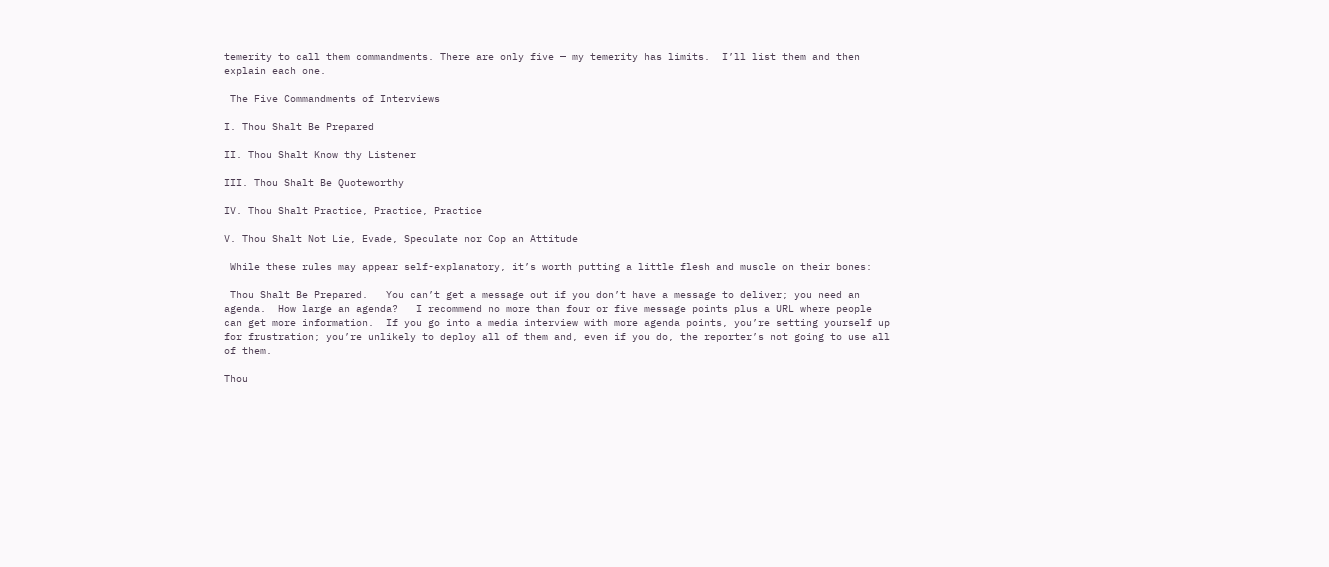temerity to call them commandments. There are only five — my temerity has limits.  I’ll list them and then explain each one.

 The Five Commandments of Interviews

I. Thou Shalt Be Prepared

II. Thou Shalt Know thy Listener

III. Thou Shalt Be Quoteworthy

IV. Thou Shalt Practice, Practice, Practice

V. Thou Shalt Not Lie, Evade, Speculate nor Cop an Attitude

 While these rules may appear self-explanatory, it’s worth putting a little flesh and muscle on their bones:

 Thou Shalt Be Prepared.   You can’t get a message out if you don’t have a message to deliver; you need an agenda.  How large an agenda?   I recommend no more than four or five message points plus a URL where people can get more information.  If you go into a media interview with more agenda points, you’re setting yourself up for frustration; you’re unlikely to deploy all of them and, even if you do, the reporter’s not going to use all of them.

Thou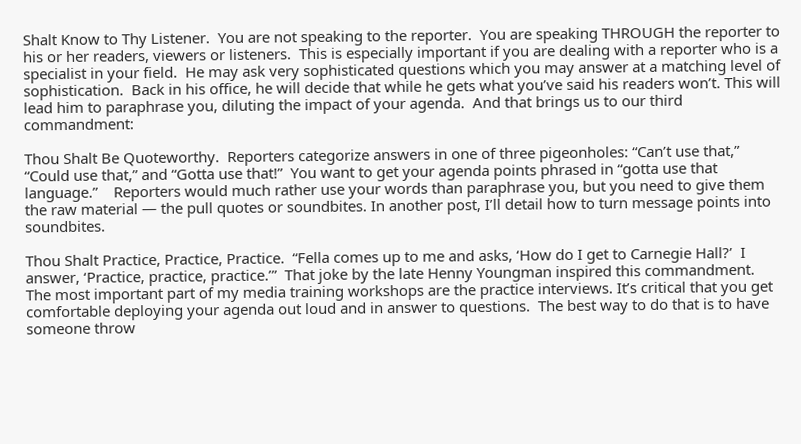Shalt Know to Thy Listener.  You are not speaking to the reporter.  You are speaking THROUGH the reporter to his or her readers, viewers or listeners.  This is especially important if you are dealing with a reporter who is a specialist in your field.  He may ask very sophisticated questions which you may answer at a matching level of sophistication.  Back in his office, he will decide that while he gets what you’ve said his readers won’t. This will lead him to paraphrase you, diluting the impact of your agenda.  And that brings us to our third commandment:

Thou Shalt Be Quoteworthy.  Reporters categorize answers in one of three pigeonholes: “Can’t use that,” “Could use that,” and “Gotta use that!”  You want to get your agenda points phrased in “gotta use that language.”    Reporters would much rather use your words than paraphrase you, but you need to give them the raw material — the pull quotes or soundbites. In another post, I’ll detail how to turn message points into soundbites.

Thou Shalt Practice, Practice, Practice.  “Fella comes up to me and asks, ‘How do I get to Carnegie Hall?’  I answer, ‘Practice, practice, practice.’”  That joke by the late Henny Youngman inspired this commandment.  The most important part of my media training workshops are the practice interviews. It’s critical that you get comfortable deploying your agenda out loud and in answer to questions.  The best way to do that is to have someone throw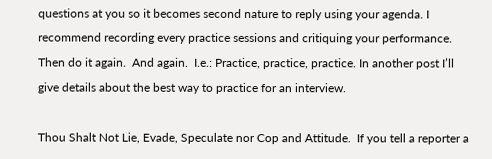questions at you so it becomes second nature to reply using your agenda. I recommend recording every practice sessions and critiquing your performance.  Then do it again.  And again.  I.e.: Practice, practice, practice. In another post I’ll give details about the best way to practice for an interview.

Thou Shalt Not Lie, Evade, Speculate nor Cop and Attitude.  If you tell a reporter a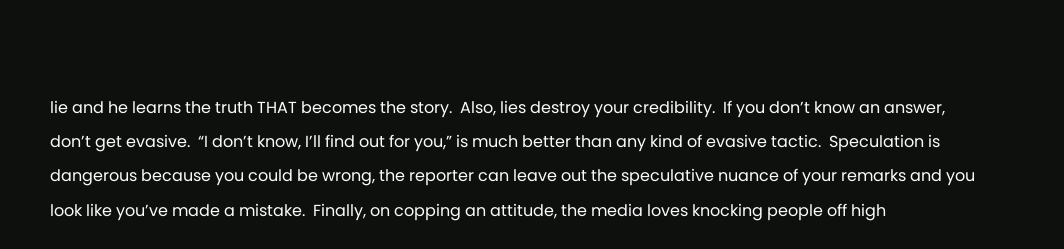lie and he learns the truth THAT becomes the story.  Also, lies destroy your credibility.  If you don’t know an answer, don’t get evasive.  “I don’t know, I’ll find out for you,” is much better than any kind of evasive tactic.  Speculation is dangerous because you could be wrong, the reporter can leave out the speculative nuance of your remarks and you look like you’ve made a mistake.  Finally, on copping an attitude, the media loves knocking people off high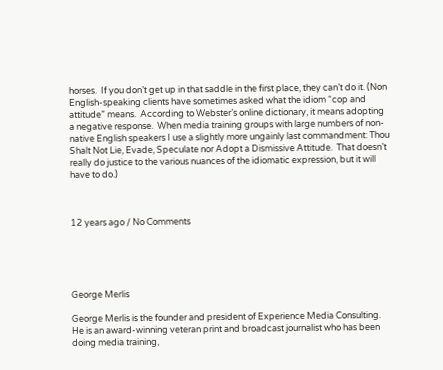horses.  If you don’t get up in that saddle in the first place, they can’t do it. (Non English-speaking clients have sometimes asked what the idiom “cop and attitude” means.  According to Webster’s online dictionary, it means adopting a negative response.  When media training groups with large numbers of non-native English speakers I use a slightly more ungainly last commandment: Thou Shalt Not Lie, Evade, Speculate nor Adopt a Dismissive Attitude.  That doesn’t really do justice to the various nuances of the idiomatic expression, but it will have to do.)



12 years ago / No Comments





George Merlis

George Merlis is the founder and president of Experience Media Consulting. He is an award-winning veteran print and broadcast journalist who has been doing media training,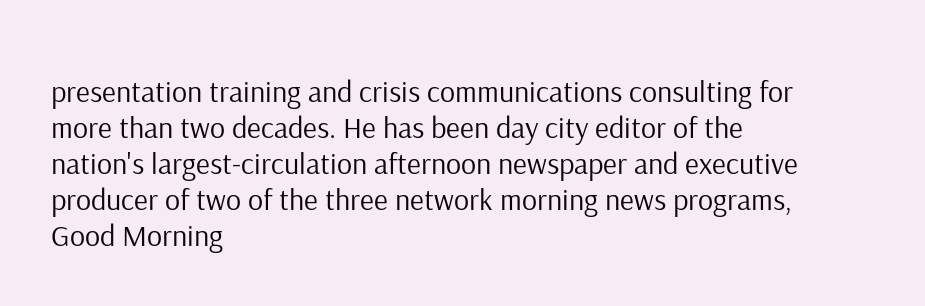presentation training and crisis communications consulting for more than two decades. He has been day city editor of the nation's largest-circulation afternoon newspaper and executive producer of two of the three network morning news programs, Good Morning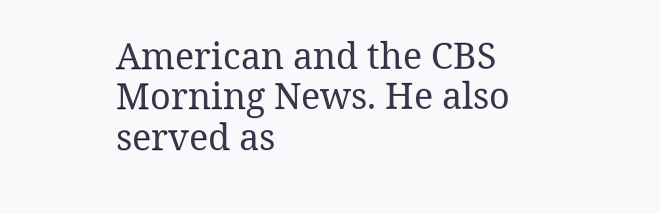American and the CBS Morning News. He also served as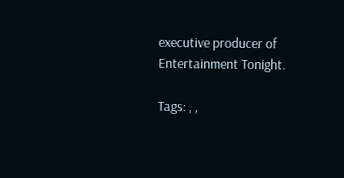executive producer of Entertainment Tonight.

Tags: , ,